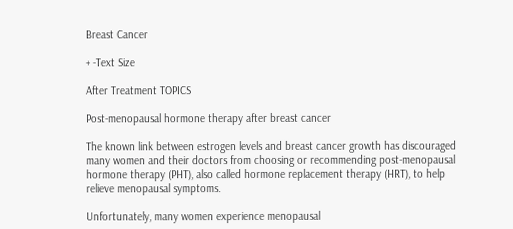Breast Cancer

+ -Text Size

After Treatment TOPICS

Post-menopausal hormone therapy after breast cancer

The known link between estrogen levels and breast cancer growth has discouraged many women and their doctors from choosing or recommending post-menopausal hormone therapy (PHT), also called hormone replacement therapy (HRT), to help relieve menopausal symptoms.

Unfortunately, many women experience menopausal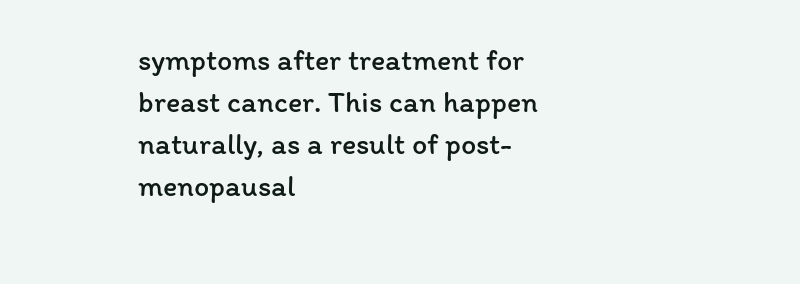symptoms after treatment for breast cancer. This can happen naturally, as a result of post-menopausal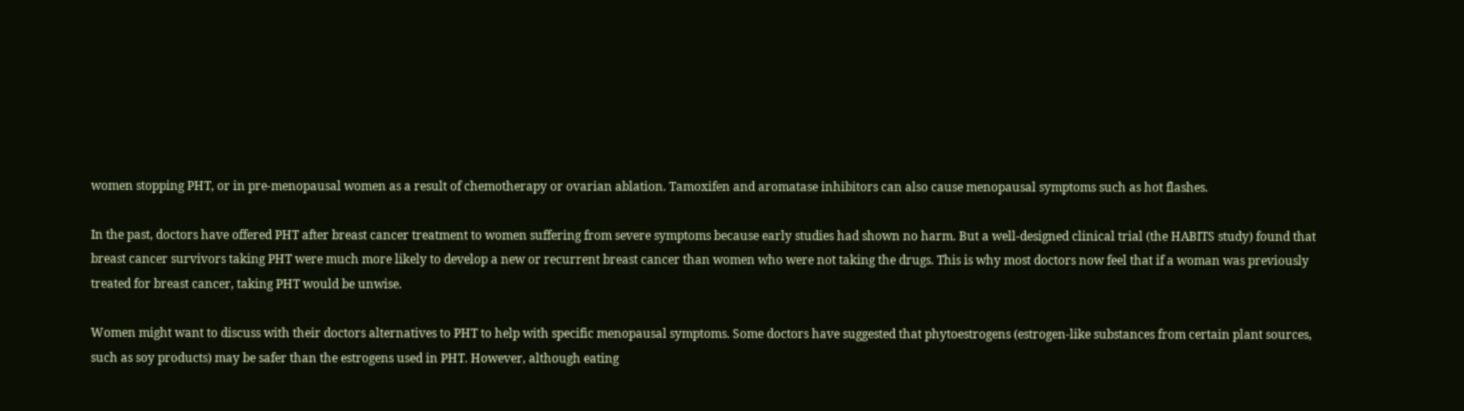women stopping PHT, or in pre-menopausal women as a result of chemotherapy or ovarian ablation. Tamoxifen and aromatase inhibitors can also cause menopausal symptoms such as hot flashes.

In the past, doctors have offered PHT after breast cancer treatment to women suffering from severe symptoms because early studies had shown no harm. But a well-designed clinical trial (the HABITS study) found that breast cancer survivors taking PHT were much more likely to develop a new or recurrent breast cancer than women who were not taking the drugs. This is why most doctors now feel that if a woman was previously treated for breast cancer, taking PHT would be unwise.

Women might want to discuss with their doctors alternatives to PHT to help with specific menopausal symptoms. Some doctors have suggested that phytoestrogens (estrogen-like substances from certain plant sources, such as soy products) may be safer than the estrogens used in PHT. However, although eating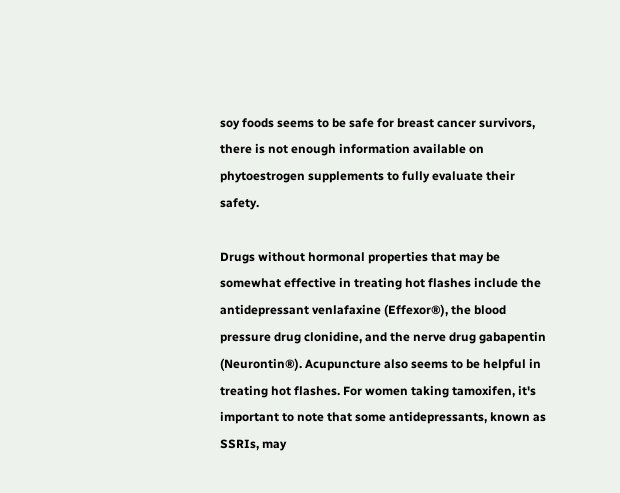soy foods seems to be safe for breast cancer survivors, there is not enough information available on phytoestrogen supplements to fully evaluate their safety.

Drugs without hormonal properties that may be somewhat effective in treating hot flashes include the antidepressant venlafaxine (Effexor®), the blood pressure drug clonidine, and the nerve drug gabapentin (Neurontin®). Acupuncture also seems to be helpful in treating hot flashes. For women taking tamoxifen, it's important to note that some antidepressants, known as SSRIs, may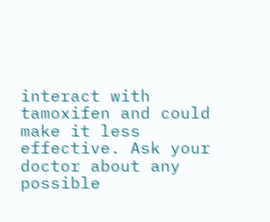interact with tamoxifen and could make it less effective. Ask your doctor about any possible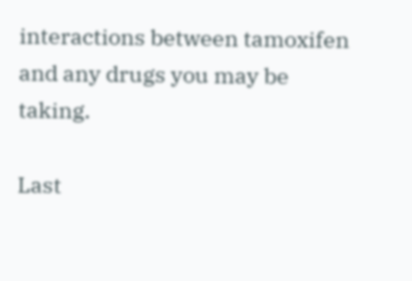interactions between tamoxifen and any drugs you may be taking.

Last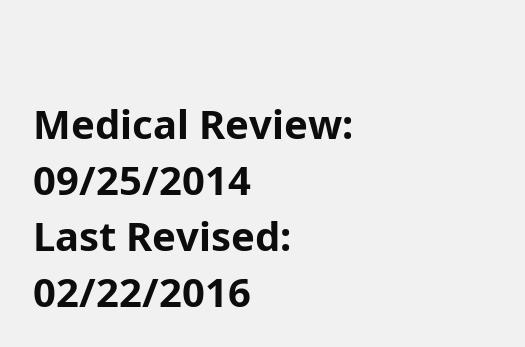Medical Review: 09/25/2014
Last Revised: 02/22/2016